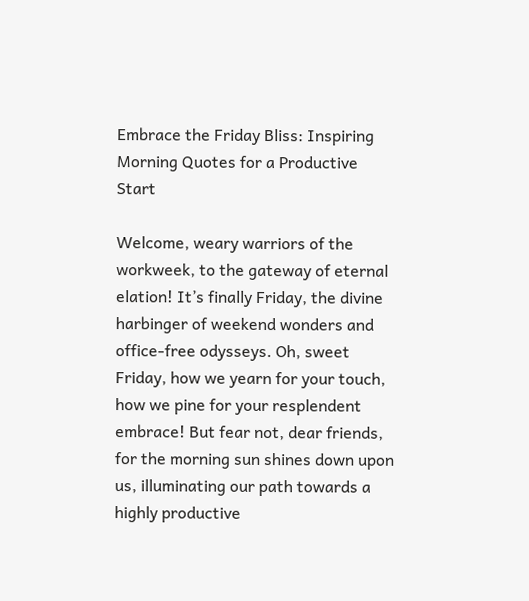Embrace the Friday Bliss: Inspiring Morning Quotes for a Productive Start

Welcome, weary warriors of the workweek, to the gateway of eternal elation! It’s finally Friday, the divine harbinger of weekend wonders and office-free odysseys. Oh, sweet Friday, how we yearn for your touch, how we pine for your resplendent embrace! But fear not, dear friends, for the morning sun shines down upon us, illuminating our path towards a highly productive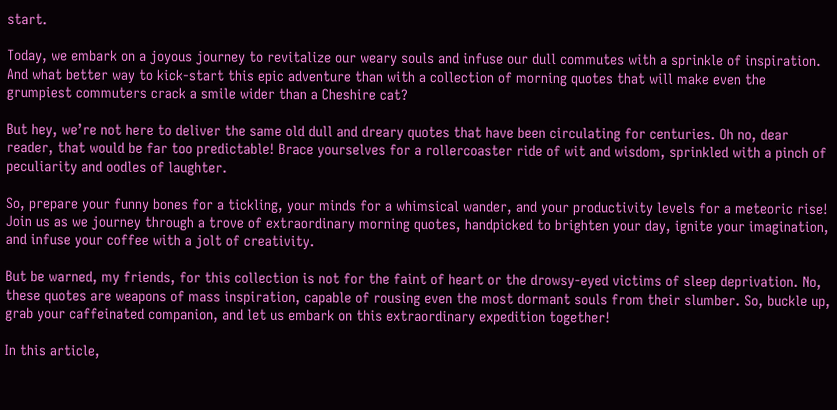start.

Today, we embark on a joyous journey to revitalize our weary souls and infuse our dull commutes with a sprinkle of inspiration. And what better way to kick-start this epic adventure than with a collection of morning quotes that will make even the grumpiest commuters crack a smile wider than a Cheshire cat?

But hey, we’re not here to deliver the same old dull and dreary quotes that have been circulating for centuries. Oh no, dear reader, that would be far too predictable! Brace yourselves for a rollercoaster ride of wit and wisdom, sprinkled with a pinch of peculiarity and oodles of laughter.

So, prepare your funny bones for a tickling, your minds for a whimsical wander, and your productivity levels for a meteoric rise! Join us as we journey through a trove of extraordinary morning quotes, handpicked to brighten your day, ignite your imagination, and infuse your coffee with a jolt of creativity.

But be warned, my friends, for this collection is not for the faint of heart or the drowsy-eyed victims of sleep deprivation. No, these quotes are weapons of mass inspiration, capable of rousing even the most dormant souls from their slumber. So, buckle up, grab your caffeinated companion, and let us embark on this extraordinary expedition together!

In this article,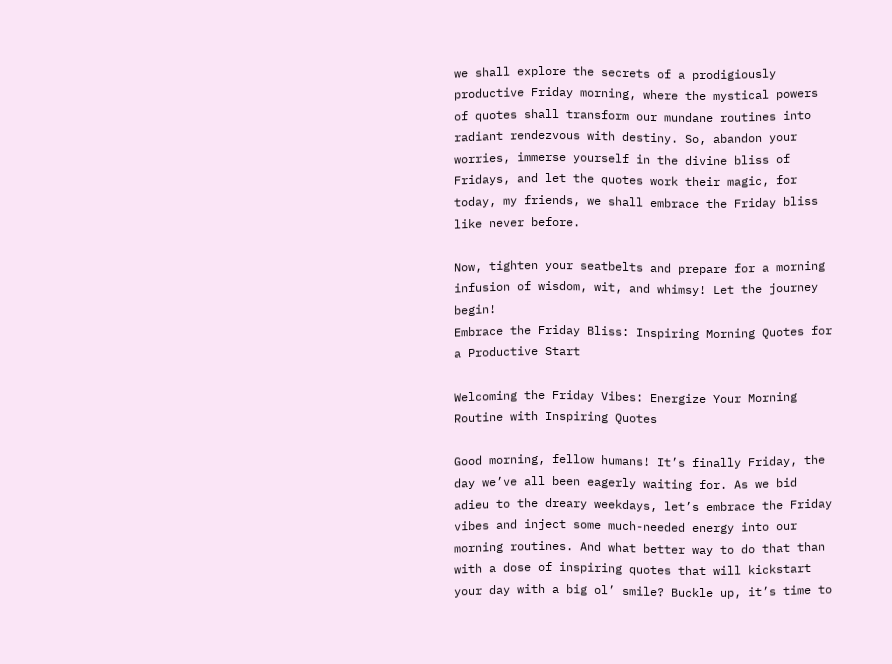we shall explore the secrets of a prodigiously productive Friday morning, where the mystical powers of quotes shall transform our mundane routines into radiant rendezvous with destiny. So, abandon your worries, immerse yourself in the divine bliss of Fridays, and let the quotes work their magic, for today, my friends, we shall embrace the Friday bliss like never before.

Now, tighten your seatbelts and prepare for a morning infusion of wisdom, wit, and whimsy! Let the journey begin!
Embrace the Friday Bliss: Inspiring Morning Quotes for a Productive Start

Welcoming the Friday Vibes: Energize Your Morning Routine with Inspiring Quotes

Good morning, fellow humans! It’s finally Friday, the day we’ve all been eagerly waiting for. As we bid adieu to the dreary weekdays, let’s embrace the Friday vibes and inject some much-needed energy into our morning routines. And what better way to do that than with a dose of inspiring quotes that will kickstart your day with a big ol’ smile? Buckle up, it’s time to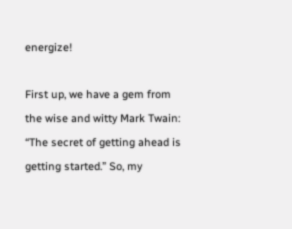energize!

First up, we have a gem from the wise and witty Mark Twain: “The secret of getting ahead is getting started.” So, my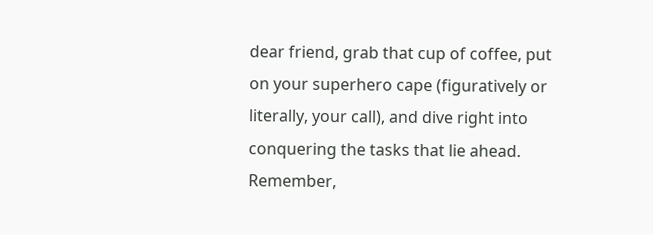dear friend, grab that cup of coffee, put on your superhero cape (figuratively or literally, your call), and dive right into conquering the tasks that lie ahead. Remember,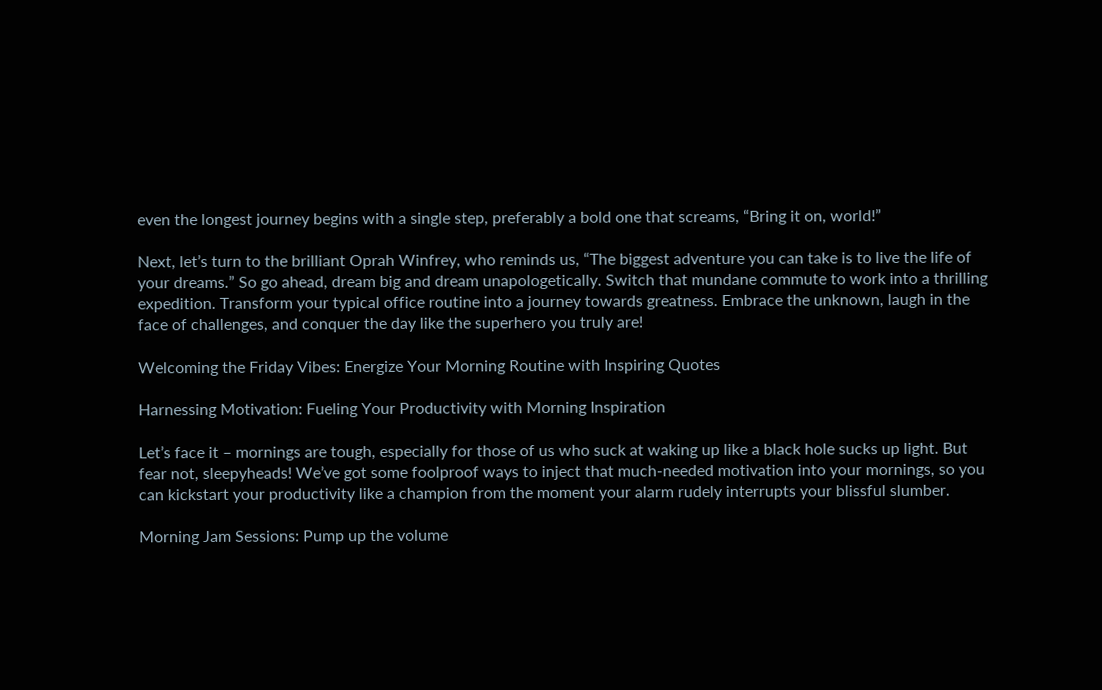even the longest journey begins with a single step, preferably a bold one that screams, “Bring it on, world!”

Next, let’s turn to the brilliant Oprah Winfrey, who reminds us, “The biggest adventure you can take is to live the life of your dreams.” So go ahead, dream big and dream unapologetically. Switch that mundane commute to work into a thrilling expedition. Transform your typical office routine into a journey towards greatness. Embrace the unknown, laugh in the face of challenges, and conquer the day like the superhero you truly are!

Welcoming the Friday Vibes: Energize Your Morning Routine with Inspiring Quotes

Harnessing Motivation: Fueling Your Productivity with Morning Inspiration

Let’s face it – mornings are tough, especially for those of us who suck at waking up like a black hole sucks up light. But fear not, sleepyheads! We’ve got some foolproof ways to inject that much-needed motivation into your mornings, so you can kickstart your productivity like a champion from the moment your alarm rudely interrupts your blissful slumber.

Morning Jam Sessions: Pump up the volume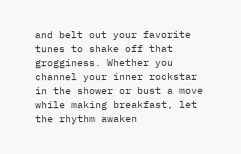and belt out your favorite tunes to shake off that grogginess. Whether you channel your inner rockstar in the shower or bust a move while making breakfast, let the rhythm awaken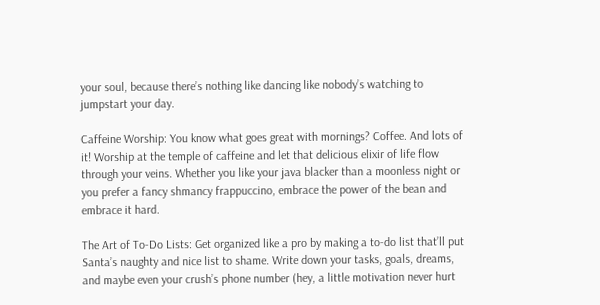your soul, because there’s nothing like dancing like nobody’s watching to jumpstart your day.

Caffeine Worship: You know what goes great with mornings? Coffee. And lots of it! Worship at the temple of caffeine and let that delicious elixir of life flow through your veins. Whether you like your java blacker than a moonless night or you prefer a fancy shmancy frappuccino, embrace the power of the bean and embrace it hard.

The Art of To-Do Lists: Get organized like a pro by making a to-do list that’ll put Santa’s naughty and nice list to shame. Write down your tasks, goals, dreams, and maybe even your crush’s phone number (hey, a little motivation never hurt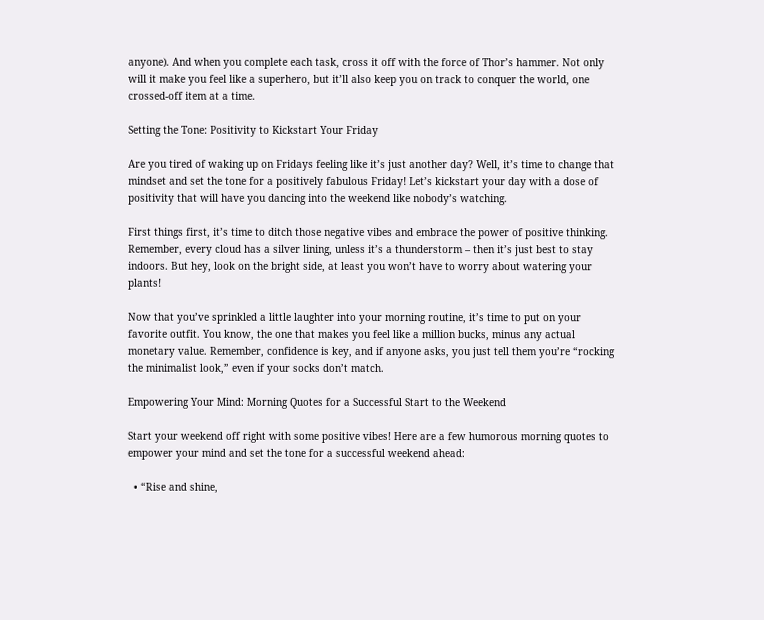anyone). And when you complete each task, cross it off with the force of Thor’s hammer. Not only will it make you feel like a superhero, but it’ll also keep you on track to conquer the world, one crossed-off item at a time.

Setting the Tone: Positivity to Kickstart Your Friday

Are you tired of waking up on Fridays feeling like it’s just another day? Well, it’s time to change that mindset and set the tone for a positively fabulous Friday! Let’s kickstart your day with a dose of positivity that will have you dancing into the weekend like nobody’s watching.

First things first, it’s time to ditch those negative vibes and embrace the power of positive thinking. Remember, every cloud has a silver lining, unless it’s a thunderstorm – then it’s just best to stay indoors. But hey, look on the bright side, at least you won’t have to worry about watering your plants!

Now that you’ve sprinkled a little laughter into your morning routine, it’s time to put on your favorite outfit. You know, the one that makes you feel like a million bucks, minus any actual monetary value. Remember, confidence is key, and if anyone asks, you just tell them you’re “rocking the minimalist look,” even if your socks don’t match.

Empowering Your Mind: Morning Quotes for a Successful Start to the Weekend

Start your weekend off right with some positive vibes! Here are a few humorous morning quotes to empower your mind and set the tone for a successful weekend ahead:

  • “Rise and shine,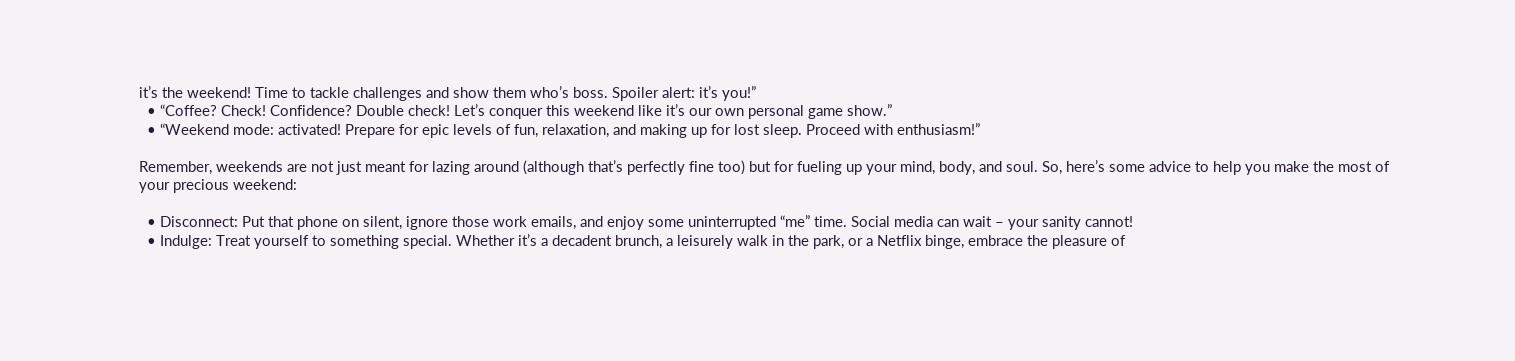it’s the weekend! Time to tackle challenges and show them who’s boss. Spoiler alert: it’s you!”
  • “Coffee? Check! Confidence? Double check! Let’s conquer this weekend like it’s our own personal game show.”
  • “Weekend mode: activated! Prepare for epic levels of fun, relaxation, and making up for lost sleep. Proceed with enthusiasm!”

Remember, weekends are not just meant for lazing around (although that’s perfectly fine too) but for fueling up your mind, body, and soul. So, here’s some advice to help you make the most of your precious weekend:

  • Disconnect: Put that phone on silent, ignore those work emails, and enjoy some uninterrupted “me” time. Social media can wait – your sanity cannot!
  • Indulge: Treat yourself to something special. Whether it’s a decadent brunch, a leisurely walk in the park, or a Netflix binge, embrace the pleasure of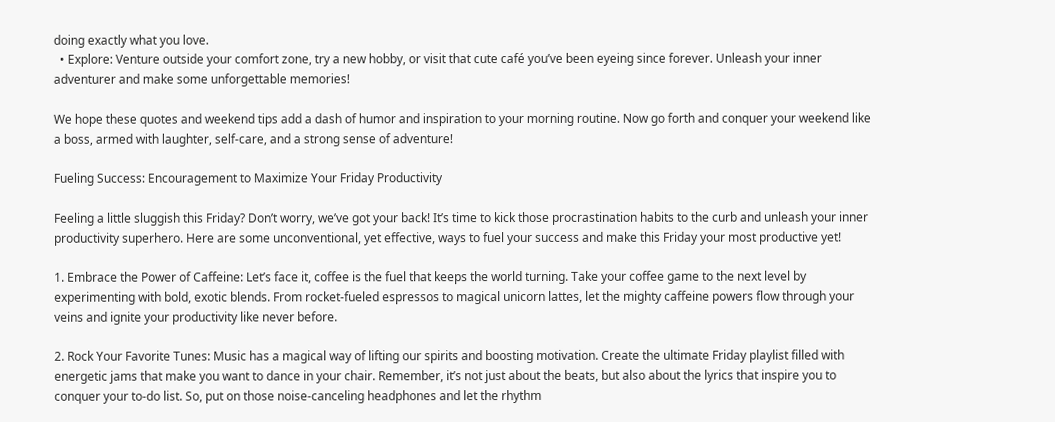doing exactly what you love.
  • Explore: Venture outside your comfort zone, try a new hobby, or visit that cute café you’ve been eyeing since forever. Unleash your inner adventurer and make some unforgettable memories!

We hope these quotes and weekend tips add a dash of humor and inspiration to your morning routine. Now go forth and conquer your weekend like a boss, armed with laughter, self-care, and a strong sense of adventure!

Fueling Success: Encouragement to Maximize Your Friday Productivity

Feeling a little sluggish this Friday? Don’t worry, we’ve got your back! It’s time to kick those procrastination habits to the curb and unleash your inner productivity superhero. Here are some unconventional, yet effective, ways to fuel your success and make this Friday your most productive yet!

1. Embrace the Power of Caffeine: Let’s face it, coffee is the fuel that keeps the world turning. Take your coffee game to the next level by experimenting with bold, exotic blends. From rocket-fueled espressos to magical unicorn lattes, let the mighty caffeine powers flow through your veins and ignite your productivity like never before.

2. Rock Your Favorite Tunes: Music has a magical way of lifting our spirits and boosting motivation. Create the ultimate Friday playlist filled with energetic jams that make you want to dance in your chair. Remember, it’s not just about the beats, but also about the lyrics that inspire you to conquer your to-do list. So, put on those noise-canceling headphones and let the rhythm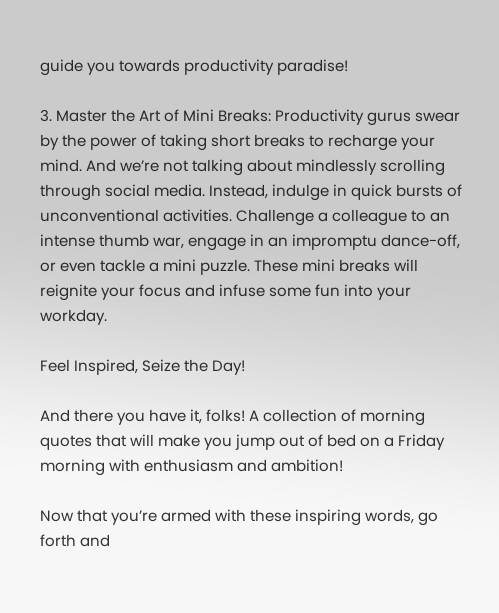guide you towards productivity paradise!

3. Master the Art of Mini Breaks: Productivity gurus swear by the power of taking short breaks to recharge your mind. And we’re not talking about mindlessly scrolling through social media. Instead, indulge in quick bursts of unconventional activities. Challenge a colleague to an intense thumb war, engage in an impromptu dance-off, or even tackle a mini puzzle. These mini breaks will reignite your focus and infuse some fun into your workday.

Feel Inspired, Seize the Day!

And there you have it, folks! A collection of morning quotes that will make you jump out of bed on a Friday morning with enthusiasm and ambition!

Now that you’re armed with these inspiring words, go forth and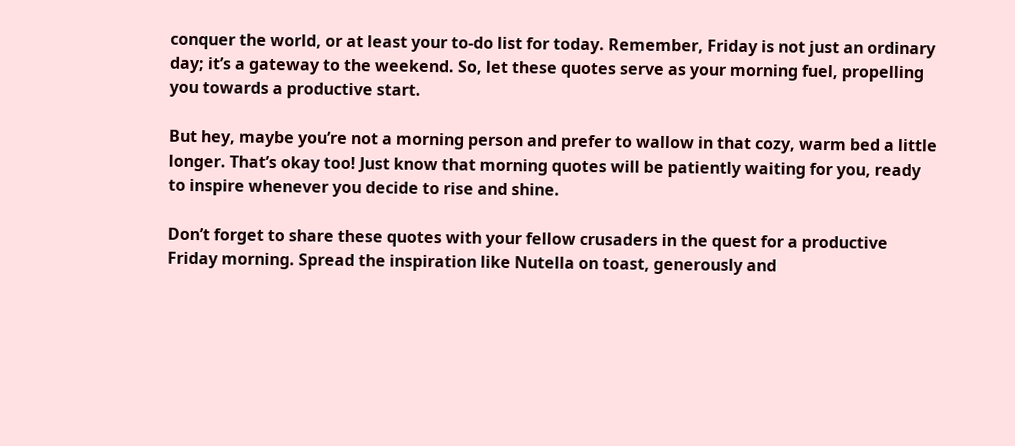conquer the world, or at least your to-do list for today. Remember, Friday is not just an ordinary day; it’s a gateway to the weekend. So, let these quotes serve as your morning fuel, propelling you towards a productive start.

But hey, maybe you’re not a morning person and prefer to wallow in that cozy, warm bed a little longer. That’s okay too! Just know that morning quotes will be patiently waiting for you, ready to inspire whenever you decide to rise and shine.

Don’t forget to share these quotes with your fellow crusaders in the quest for a productive Friday morning. Spread the inspiration like Nutella on toast, generously and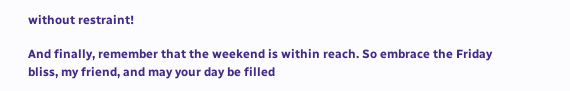without restraint!

And finally, remember that the weekend is within reach. So embrace the Friday bliss, my friend, and may your day be filled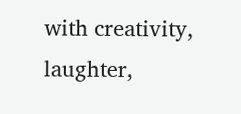with creativity, laughter,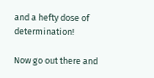and a hefty dose of determination!

Now go out there and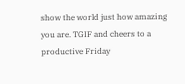show the world just how amazing you are. TGIF and cheers to a productive Friday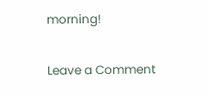morning!

Leave a Comment